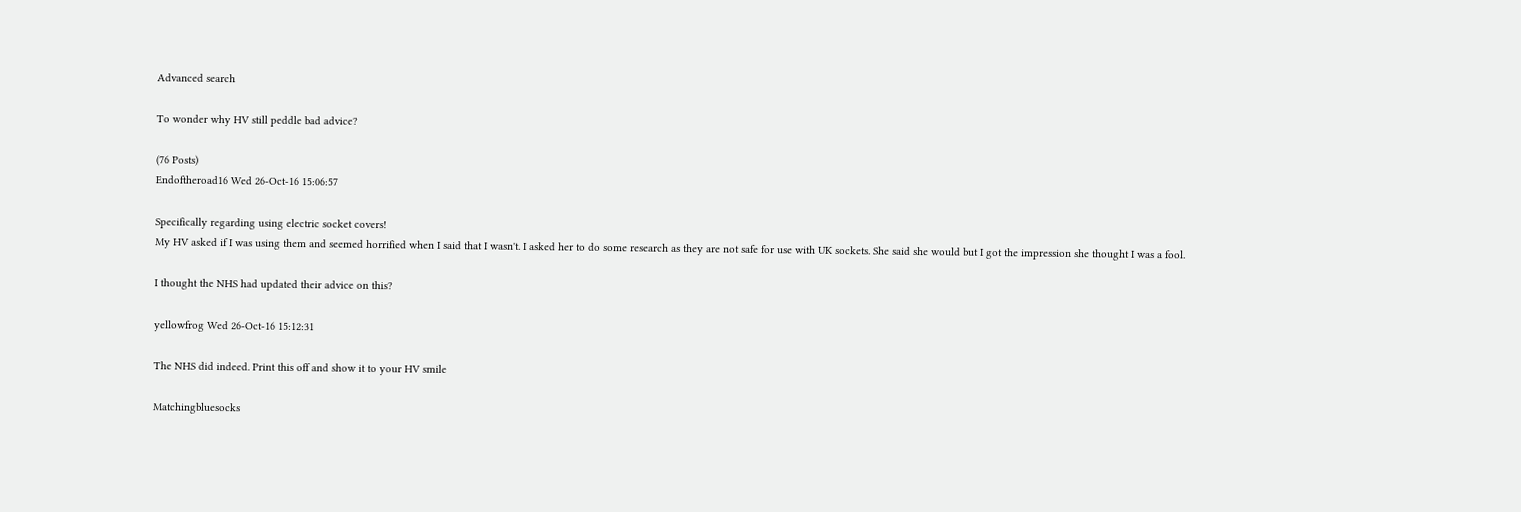Advanced search

To wonder why HV still peddle bad advice?

(76 Posts)
Endoftheroad16 Wed 26-Oct-16 15:06:57

Specifically regarding using electric socket covers!
My HV asked if I was using them and seemed horrified when I said that I wasn't. I asked her to do some research as they are not safe for use with UK sockets. She said she would but I got the impression she thought I was a fool.

I thought the NHS had updated their advice on this?

yellowfrog Wed 26-Oct-16 15:12:31

The NHS did indeed. Print this off and show it to your HV smile

Matchingbluesocks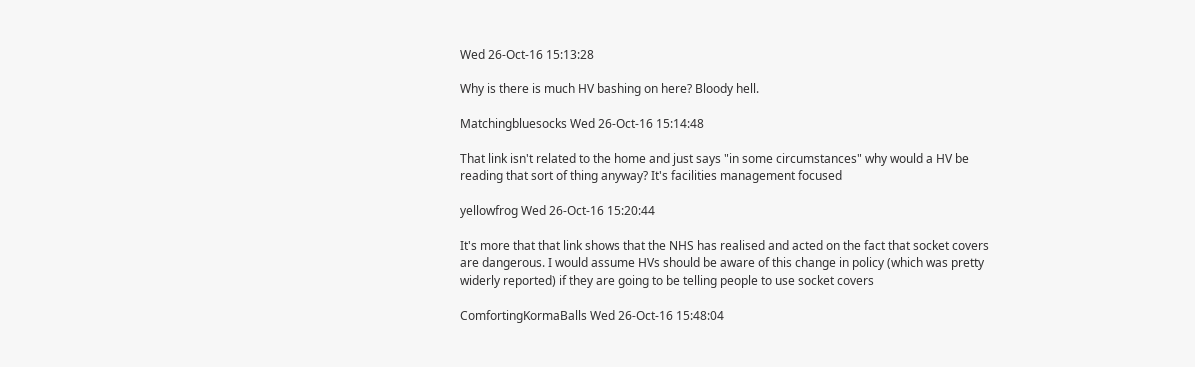Wed 26-Oct-16 15:13:28

Why is there is much HV bashing on here? Bloody hell.

Matchingbluesocks Wed 26-Oct-16 15:14:48

That link isn't related to the home and just says "in some circumstances" why would a HV be reading that sort of thing anyway? It's facilities management focused

yellowfrog Wed 26-Oct-16 15:20:44

It's more that that link shows that the NHS has realised and acted on the fact that socket covers are dangerous. I would assume HVs should be aware of this change in policy (which was pretty widerly reported) if they are going to be telling people to use socket covers

ComfortingKormaBalls Wed 26-Oct-16 15:48:04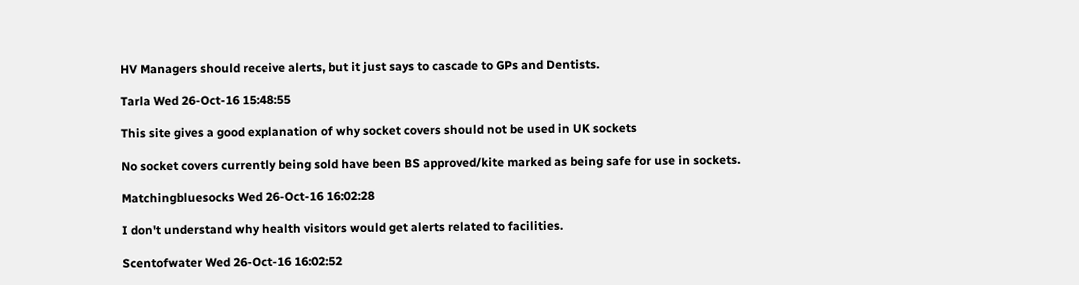HV Managers should receive alerts, but it just says to cascade to GPs and Dentists.

Tarla Wed 26-Oct-16 15:48:55

This site gives a good explanation of why socket covers should not be used in UK sockets

No socket covers currently being sold have been BS approved/kite marked as being safe for use in sockets.

Matchingbluesocks Wed 26-Oct-16 16:02:28

I don't understand why health visitors would get alerts related to facilities.

Scentofwater Wed 26-Oct-16 16:02:52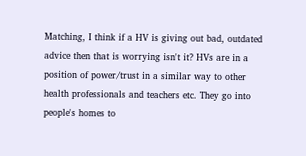Matching, I think if a HV is giving out bad, outdated advice then that is worrying isn't it? HVs are in a position of power/trust in a similar way to other health professionals and teachers etc. They go into people's homes to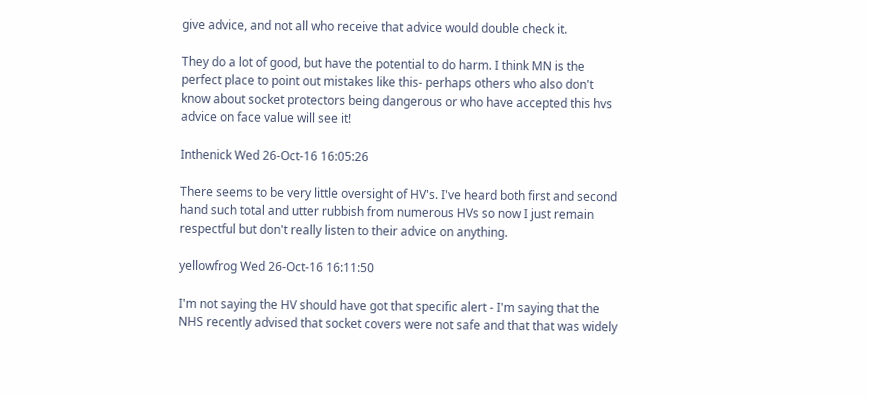give advice, and not all who receive that advice would double check it.

They do a lot of good, but have the potential to do harm. I think MN is the perfect place to point out mistakes like this- perhaps others who also don't know about socket protectors being dangerous or who have accepted this hvs advice on face value will see it!

Inthenick Wed 26-Oct-16 16:05:26

There seems to be very little oversight of HV's. I've heard both first and second hand such total and utter rubbish from numerous HVs so now I just remain respectful but don't really listen to their advice on anything.

yellowfrog Wed 26-Oct-16 16:11:50

I'm not saying the HV should have got that specific alert - I'm saying that the NHS recently advised that socket covers were not safe and that that was widely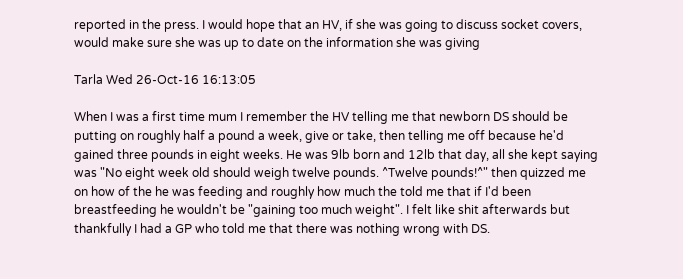reported in the press. I would hope that an HV, if she was going to discuss socket covers, would make sure she was up to date on the information she was giving

Tarla Wed 26-Oct-16 16:13:05

When I was a first time mum I remember the HV telling me that newborn DS should be putting on roughly half a pound a week, give or take, then telling me off because he'd gained three pounds in eight weeks. He was 9lb born and 12lb that day, all she kept saying was "No eight week old should weigh twelve pounds. ^Twelve pounds!^" then quizzed me on how of the he was feeding and roughly how much the told me that if I'd been breastfeeding he wouldn't be "gaining too much weight". I felt like shit afterwards but thankfully I had a GP who told me that there was nothing wrong with DS.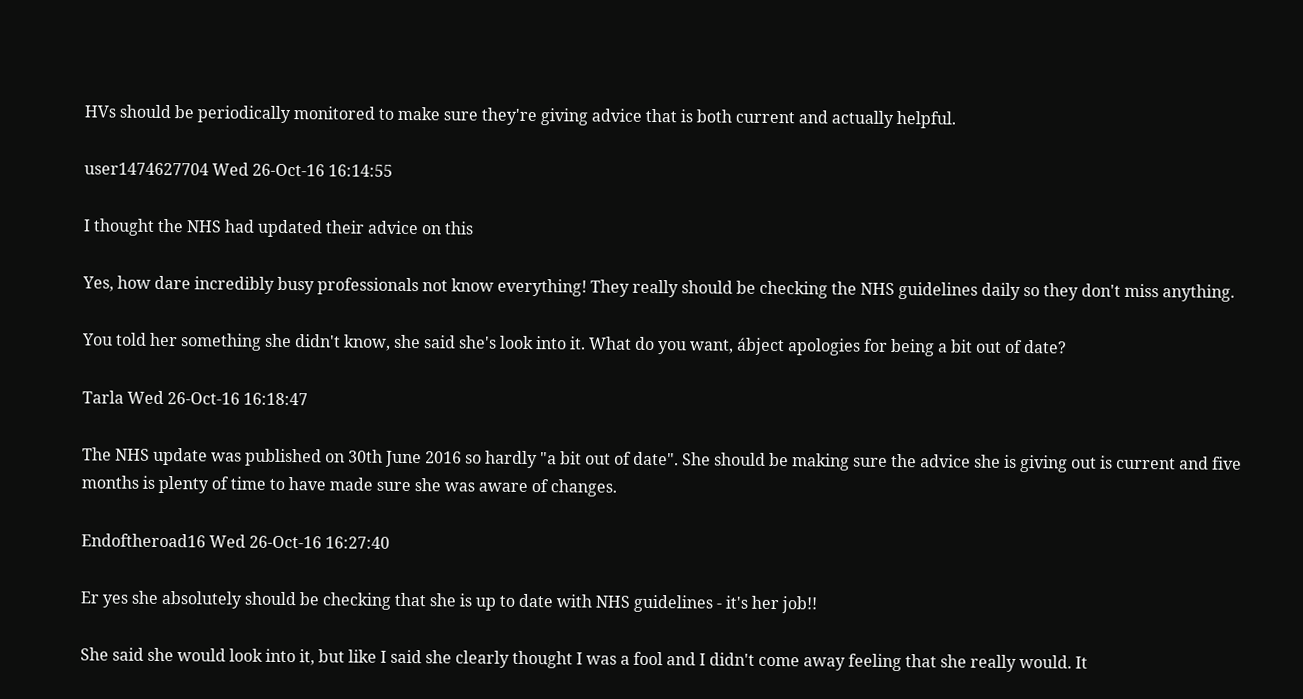HVs should be periodically monitored to make sure they're giving advice that is both current and actually helpful.

user1474627704 Wed 26-Oct-16 16:14:55

I thought the NHS had updated their advice on this

Yes, how dare incredibly busy professionals not know everything! They really should be checking the NHS guidelines daily so they don't miss anything.

You told her something she didn't know, she said she's look into it. What do you want, ábject apologies for being a bit out of date?

Tarla Wed 26-Oct-16 16:18:47

The NHS update was published on 30th June 2016 so hardly "a bit out of date". She should be making sure the advice she is giving out is current and five months is plenty of time to have made sure she was aware of changes.

Endoftheroad16 Wed 26-Oct-16 16:27:40

Er yes she absolutely should be checking that she is up to date with NHS guidelines - it's her job!!

She said she would look into it, but like I said she clearly thought I was a fool and I didn't come away feeling that she really would. It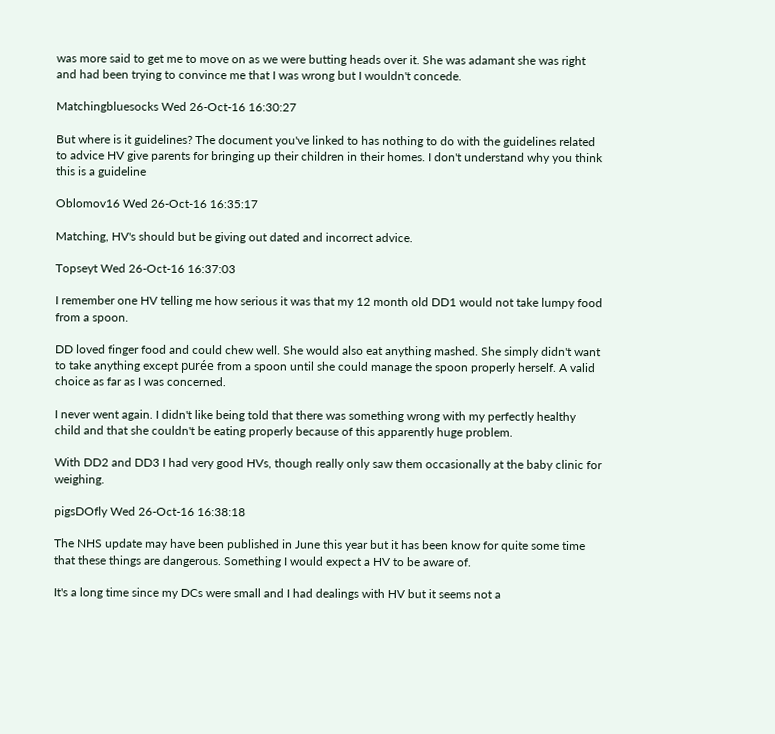was more said to get me to move on as we were butting heads over it. She was adamant she was right and had been trying to convince me that I was wrong but I wouldn't concede.

Matchingbluesocks Wed 26-Oct-16 16:30:27

But where is it guidelines? The document you've linked to has nothing to do with the guidelines related to advice HV give parents for bringing up their children in their homes. I don't understand why you think this is a guideline

Oblomov16 Wed 26-Oct-16 16:35:17

Matching, HV's should but be giving out dated and incorrect advice.

Topseyt Wed 26-Oct-16 16:37:03

I remember one HV telling me how serious it was that my 12 month old DD1 would not take lumpy food from a spoon.

DD loved finger food and could chew well. She would also eat anything mashed. She simply didn't want to take anything except purée from a spoon until she could manage the spoon properly herself. A valid choice as far as I was concerned.

I never went again. I didn't like being told that there was something wrong with my perfectly healthy child and that she couldn't be eating properly because of this apparently huge problem.

With DD2 and DD3 I had very good HVs, though really only saw them occasionally at the baby clinic for weighing.

pigsDOfly Wed 26-Oct-16 16:38:18

The NHS update may have been published in June this year but it has been know for quite some time that these things are dangerous. Something I would expect a HV to be aware of.

It's a long time since my DCs were small and I had dealings with HV but it seems not a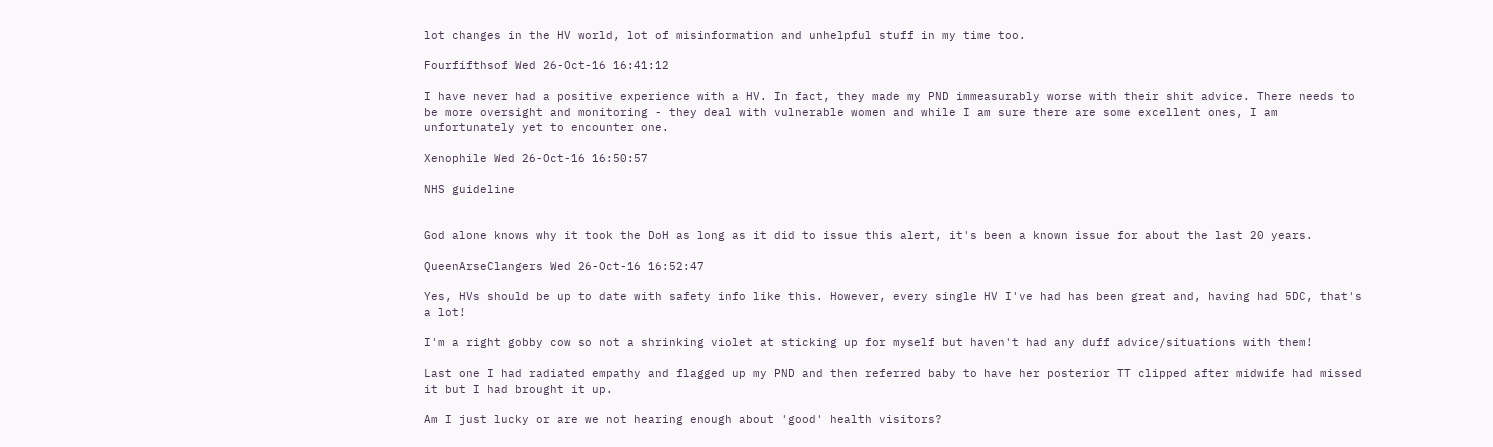lot changes in the HV world, lot of misinformation and unhelpful stuff in my time too.

Fourfifthsof Wed 26-Oct-16 16:41:12

I have never had a positive experience with a HV. In fact, they made my PND immeasurably worse with their shit advice. There needs to be more oversight and monitoring - they deal with vulnerable women and while I am sure there are some excellent ones, I am unfortunately yet to encounter one.

Xenophile Wed 26-Oct-16 16:50:57

NHS guideline


God alone knows why it took the DoH as long as it did to issue this alert, it's been a known issue for about the last 20 years.

QueenArseClangers Wed 26-Oct-16 16:52:47

Yes, HVs should be up to date with safety info like this. However, every single HV I've had has been great and, having had 5DC, that's a lot!

I'm a right gobby cow so not a shrinking violet at sticking up for myself but haven't had any duff advice/situations with them!

Last one I had radiated empathy and flagged up my PND and then referred baby to have her posterior TT clipped after midwife had missed it but I had brought it up.

Am I just lucky or are we not hearing enough about 'good' health visitors?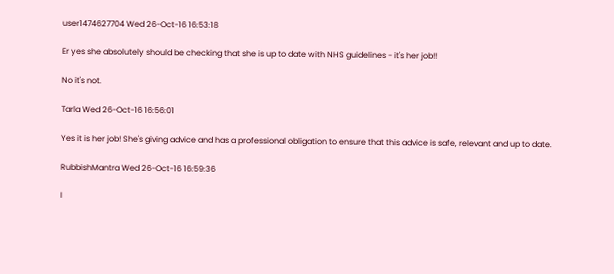user1474627704 Wed 26-Oct-16 16:53:18

Er yes she absolutely should be checking that she is up to date with NHS guidelines - it's her job!!

No it's not.

Tarla Wed 26-Oct-16 16:56:01

Yes it is her job! She's giving advice and has a professional obligation to ensure that this advice is safe, relevant and up to date.

RubbishMantra Wed 26-Oct-16 16:59:36

I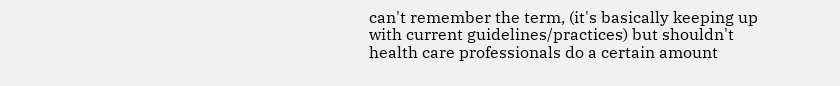can't remember the term, (it's basically keeping up with current guidelines/practices) but shouldn't health care professionals do a certain amount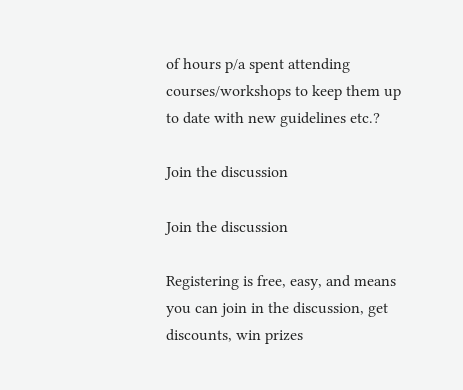of hours p/a spent attending courses/workshops to keep them up to date with new guidelines etc.?

Join the discussion

Join the discussion

Registering is free, easy, and means you can join in the discussion, get discounts, win prizes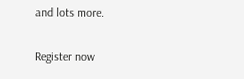and lots more.

Register now